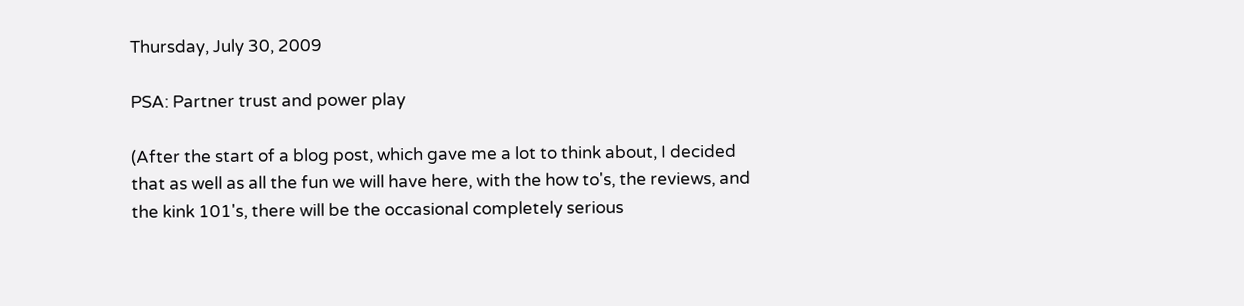Thursday, July 30, 2009

PSA: Partner trust and power play

(After the start of a blog post, which gave me a lot to think about, I decided that as well as all the fun we will have here, with the how to's, the reviews, and the kink 101's, there will be the occasional completely serious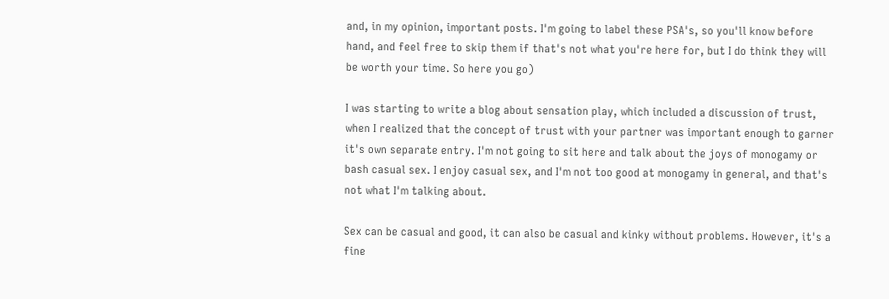and, in my opinion, important posts. I'm going to label these PSA's, so you'll know before hand, and feel free to skip them if that's not what you're here for, but I do think they will be worth your time. So here you go)

I was starting to write a blog about sensation play, which included a discussion of trust, when I realized that the concept of trust with your partner was important enough to garner it's own separate entry. I'm not going to sit here and talk about the joys of monogamy or bash casual sex. I enjoy casual sex, and I'm not too good at monogamy in general, and that's not what I'm talking about.

Sex can be casual and good, it can also be casual and kinky without problems. However, it's a fine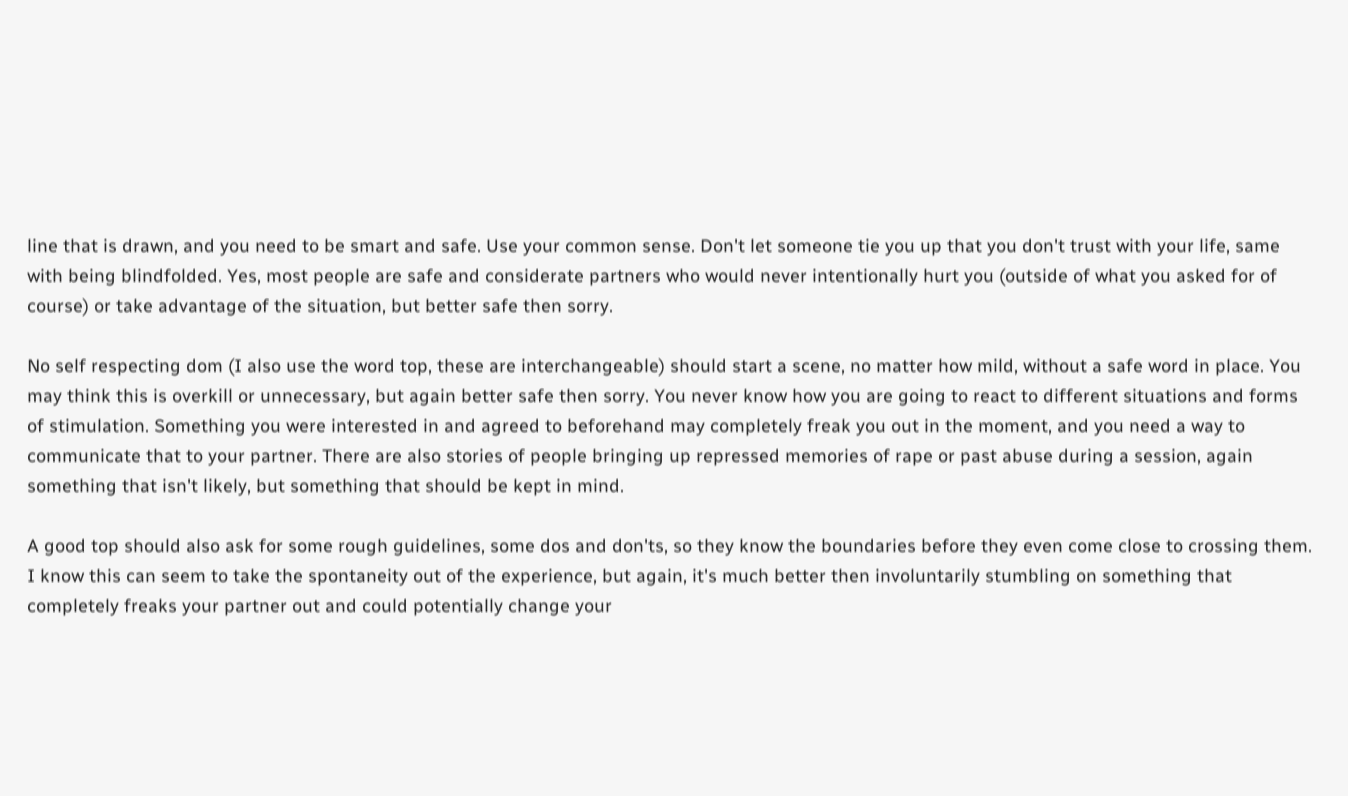line that is drawn, and you need to be smart and safe. Use your common sense. Don't let someone tie you up that you don't trust with your life, same with being blindfolded. Yes, most people are safe and considerate partners who would never intentionally hurt you (outside of what you asked for of course) or take advantage of the situation, but better safe then sorry.

No self respecting dom (I also use the word top, these are interchangeable) should start a scene, no matter how mild, without a safe word in place. You may think this is overkill or unnecessary, but again better safe then sorry. You never know how you are going to react to different situations and forms of stimulation. Something you were interested in and agreed to beforehand may completely freak you out in the moment, and you need a way to communicate that to your partner. There are also stories of people bringing up repressed memories of rape or past abuse during a session, again something that isn't likely, but something that should be kept in mind.

A good top should also ask for some rough guidelines, some dos and don'ts, so they know the boundaries before they even come close to crossing them. I know this can seem to take the spontaneity out of the experience, but again, it's much better then involuntarily stumbling on something that completely freaks your partner out and could potentially change your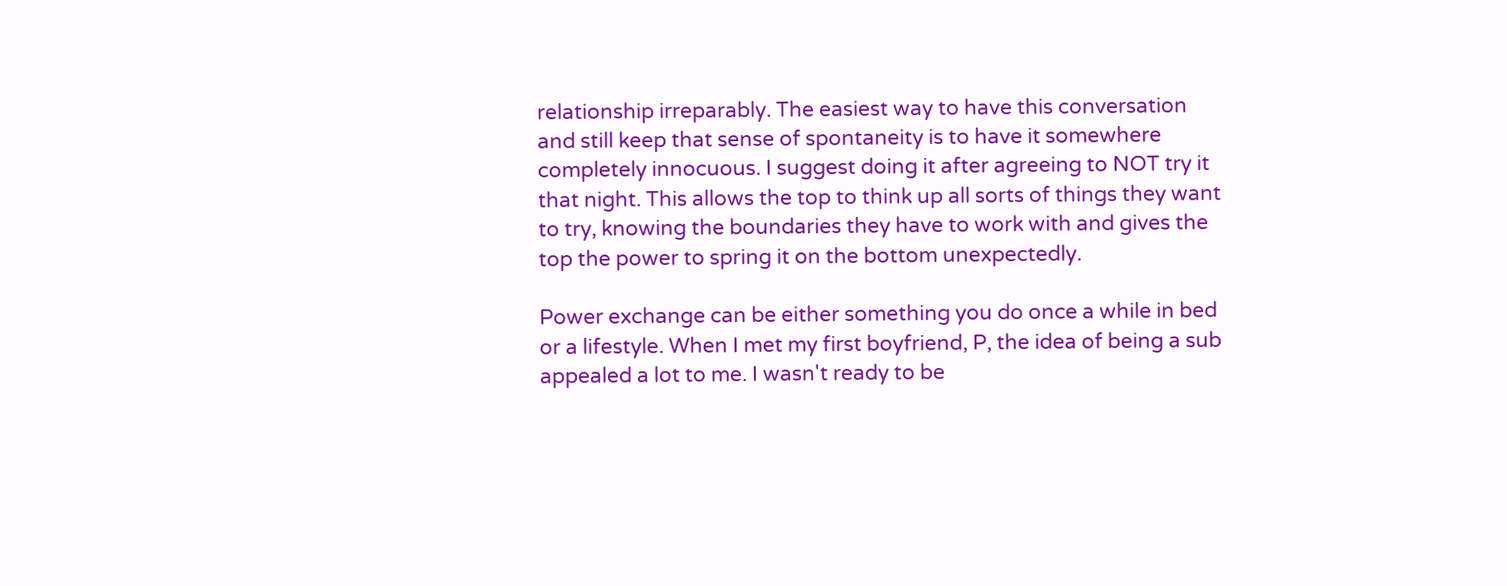relationship irreparably. The easiest way to have this conversation and still keep that sense of spontaneity is to have it somewhere completely innocuous. I suggest doing it after agreeing to NOT try it that night. This allows the top to think up all sorts of things they want to try, knowing the boundaries they have to work with and gives the top the power to spring it on the bottom unexpectedly.

Power exchange can be either something you do once a while in bed or a lifestyle. When I met my first boyfriend, P, the idea of being a sub appealed a lot to me. I wasn't ready to be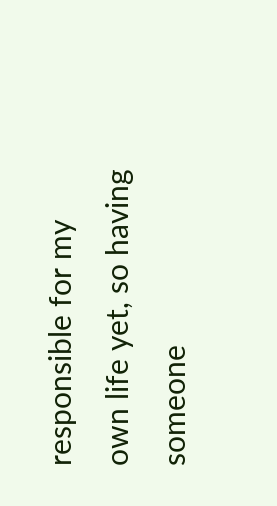responsible for my own life yet, so having someone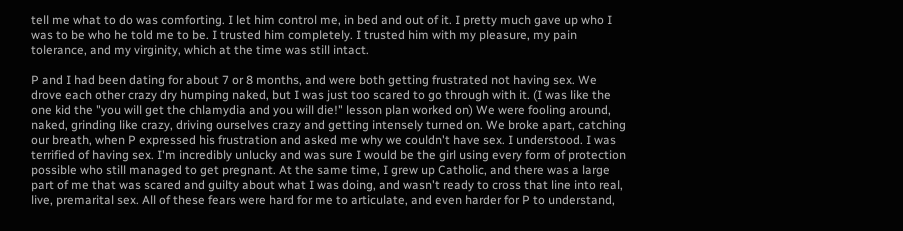tell me what to do was comforting. I let him control me, in bed and out of it. I pretty much gave up who I was to be who he told me to be. I trusted him completely. I trusted him with my pleasure, my pain tolerance, and my virginity, which at the time was still intact.

P and I had been dating for about 7 or 8 months, and were both getting frustrated not having sex. We drove each other crazy dry humping naked, but I was just too scared to go through with it. (I was like the one kid the "you will get the chlamydia and you will die!" lesson plan worked on) We were fooling around, naked, grinding like crazy, driving ourselves crazy and getting intensely turned on. We broke apart, catching our breath, when P expressed his frustration and asked me why we couldn't have sex. I understood. I was terrified of having sex. I'm incredibly unlucky and was sure I would be the girl using every form of protection possible who still managed to get pregnant. At the same time, I grew up Catholic, and there was a large part of me that was scared and guilty about what I was doing, and wasn't ready to cross that line into real, live, premarital sex. All of these fears were hard for me to articulate, and even harder for P to understand,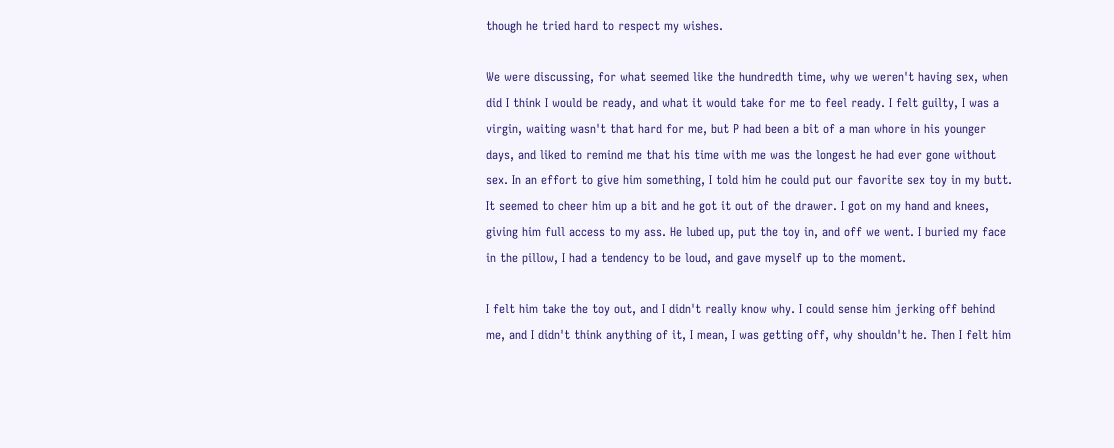though he tried hard to respect my wishes.

We were discussing, for what seemed like the hundredth time, why we weren't having sex, when did I think I would be ready, and what it would take for me to feel ready. I felt guilty, I was a virgin, waiting wasn't that hard for me, but P had been a bit of a man whore in his younger days, and liked to remind me that his time with me was the longest he had ever gone without sex. In an effort to give him something, I told him he could put our favorite sex toy in my butt. It seemed to cheer him up a bit and he got it out of the drawer. I got on my hand and knees, giving him full access to my ass. He lubed up, put the toy in, and off we went. I buried my face in the pillow, I had a tendency to be loud, and gave myself up to the moment.

I felt him take the toy out, and I didn't really know why. I could sense him jerking off behind me, and I didn't think anything of it, I mean, I was getting off, why shouldn't he. Then I felt him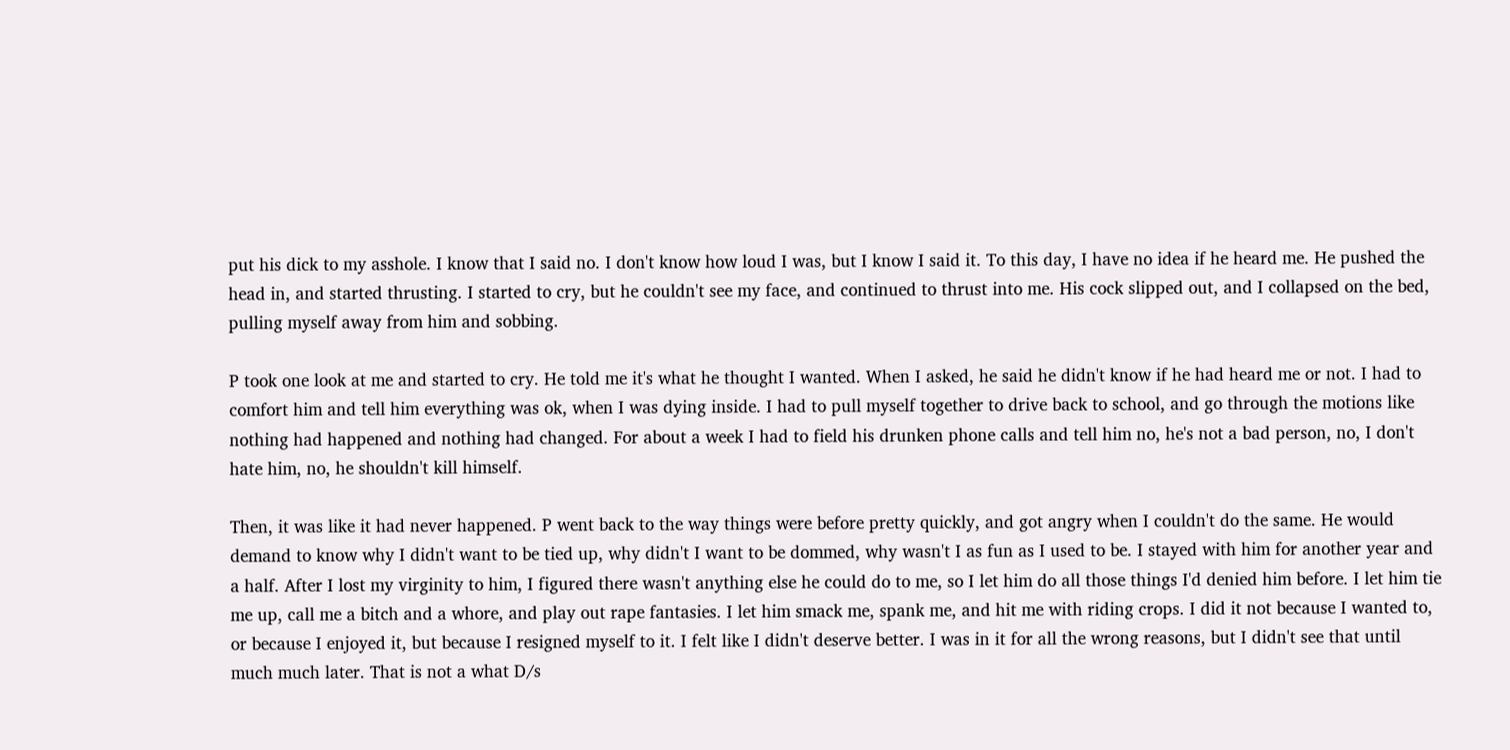put his dick to my asshole. I know that I said no. I don't know how loud I was, but I know I said it. To this day, I have no idea if he heard me. He pushed the head in, and started thrusting. I started to cry, but he couldn't see my face, and continued to thrust into me. His cock slipped out, and I collapsed on the bed, pulling myself away from him and sobbing.

P took one look at me and started to cry. He told me it's what he thought I wanted. When I asked, he said he didn't know if he had heard me or not. I had to comfort him and tell him everything was ok, when I was dying inside. I had to pull myself together to drive back to school, and go through the motions like nothing had happened and nothing had changed. For about a week I had to field his drunken phone calls and tell him no, he's not a bad person, no, I don't hate him, no, he shouldn't kill himself.

Then, it was like it had never happened. P went back to the way things were before pretty quickly, and got angry when I couldn't do the same. He would demand to know why I didn't want to be tied up, why didn't I want to be dommed, why wasn't I as fun as I used to be. I stayed with him for another year and a half. After I lost my virginity to him, I figured there wasn't anything else he could do to me, so I let him do all those things I'd denied him before. I let him tie me up, call me a bitch and a whore, and play out rape fantasies. I let him smack me, spank me, and hit me with riding crops. I did it not because I wanted to, or because I enjoyed it, but because I resigned myself to it. I felt like I didn't deserve better. I was in it for all the wrong reasons, but I didn't see that until much much later. That is not a what D/s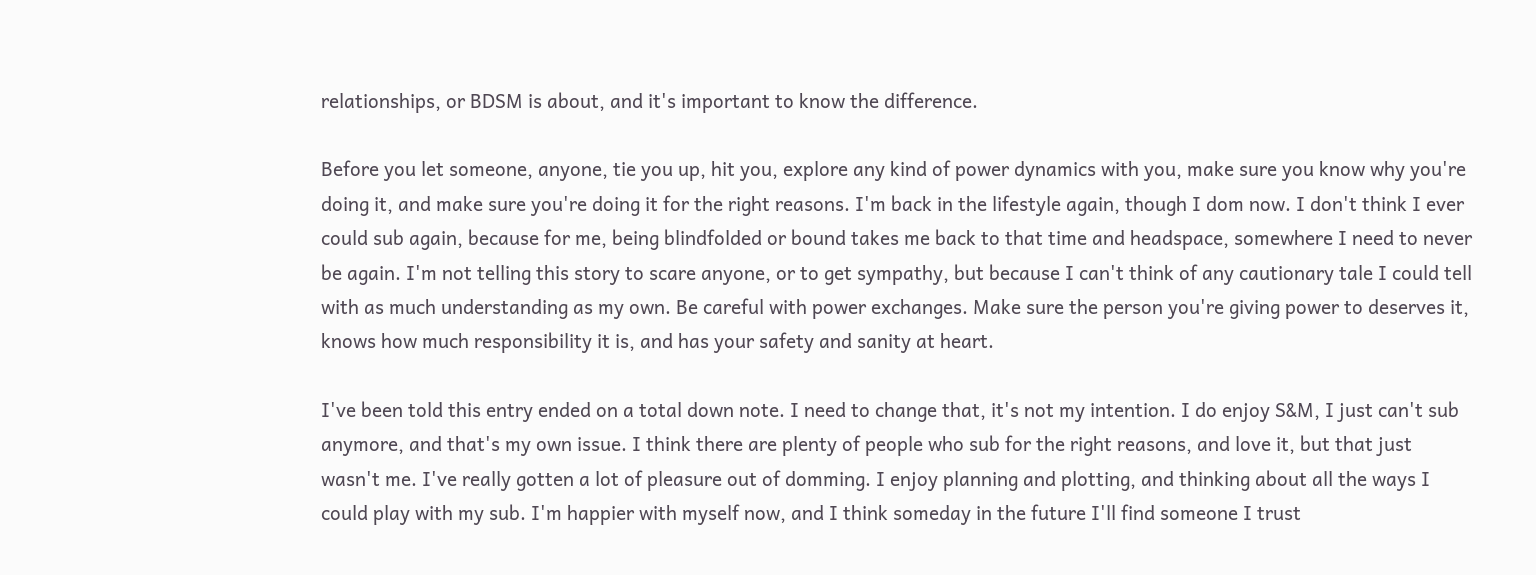relationships, or BDSM is about, and it's important to know the difference.

Before you let someone, anyone, tie you up, hit you, explore any kind of power dynamics with you, make sure you know why you're doing it, and make sure you're doing it for the right reasons. I'm back in the lifestyle again, though I dom now. I don't think I ever could sub again, because for me, being blindfolded or bound takes me back to that time and headspace, somewhere I need to never be again. I'm not telling this story to scare anyone, or to get sympathy, but because I can't think of any cautionary tale I could tell with as much understanding as my own. Be careful with power exchanges. Make sure the person you're giving power to deserves it, knows how much responsibility it is, and has your safety and sanity at heart.

I've been told this entry ended on a total down note. I need to change that, it's not my intention. I do enjoy S&M, I just can't sub anymore, and that's my own issue. I think there are plenty of people who sub for the right reasons, and love it, but that just wasn't me. I've really gotten a lot of pleasure out of domming. I enjoy planning and plotting, and thinking about all the ways I could play with my sub. I'm happier with myself now, and I think someday in the future I'll find someone I trust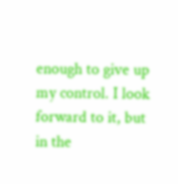enough to give up my control. I look forward to it, but in the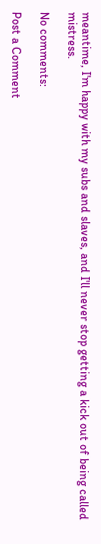meantime, I'm happy with my subs and slaves, and I'll never stop getting a kick out of being called mistress.

No comments:

Post a Comment